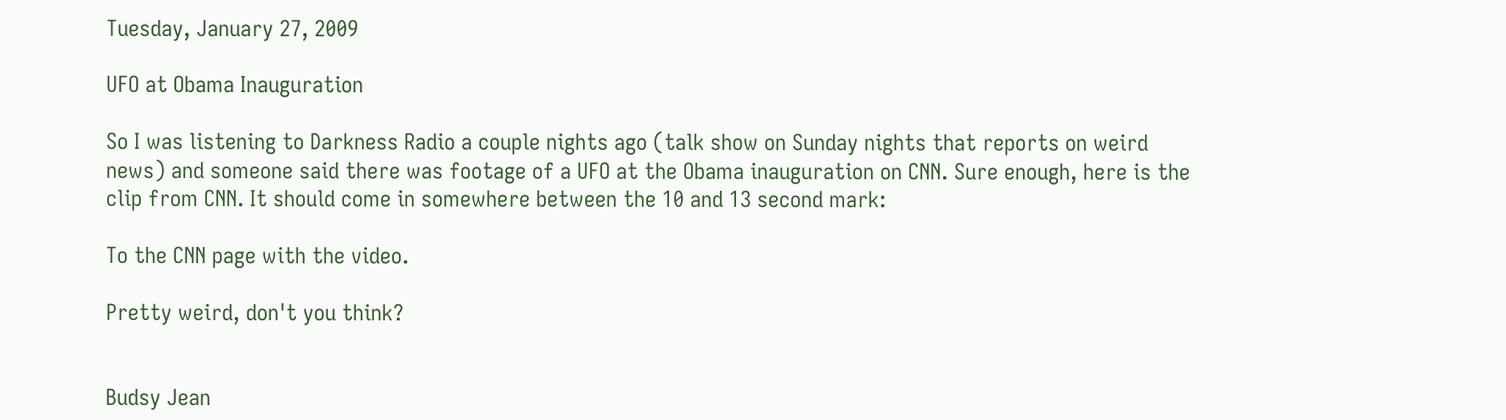Tuesday, January 27, 2009

UFO at Obama Inauguration

So I was listening to Darkness Radio a couple nights ago (talk show on Sunday nights that reports on weird news) and someone said there was footage of a UFO at the Obama inauguration on CNN. Sure enough, here is the clip from CNN. It should come in somewhere between the 10 and 13 second mark:

To the CNN page with the video.

Pretty weird, don't you think?


Budsy Jean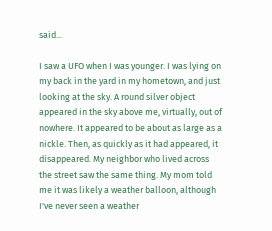said...

I saw a UFO when I was younger. I was lying on my back in the yard in my hometown, and just looking at the sky. A round silver object appeared in the sky above me, virtually, out of nowhere. It appeared to be about as large as a nickle. Then, as quickly as it had appeared, it disappeared. My neighbor who lived across the street saw the same thing. My mom told me it was likely a weather balloon, although I've never seen a weather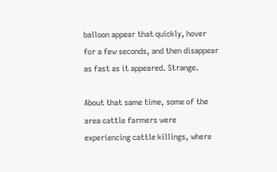balloon appear that quickly, hover for a few seconds, and then disappear as fast as it appeared. Strange.

About that same time, some of the area cattle farmers were experiencing cattle killings, where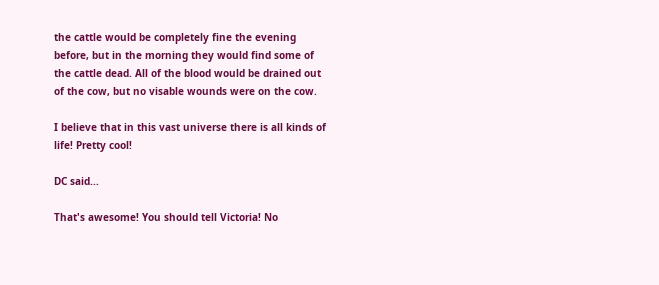the cattle would be completely fine the evening before, but in the morning they would find some of the cattle dead. All of the blood would be drained out of the cow, but no visable wounds were on the cow.

I believe that in this vast universe there is all kinds of life! Pretty cool!

DC said...

That's awesome! You should tell Victoria! No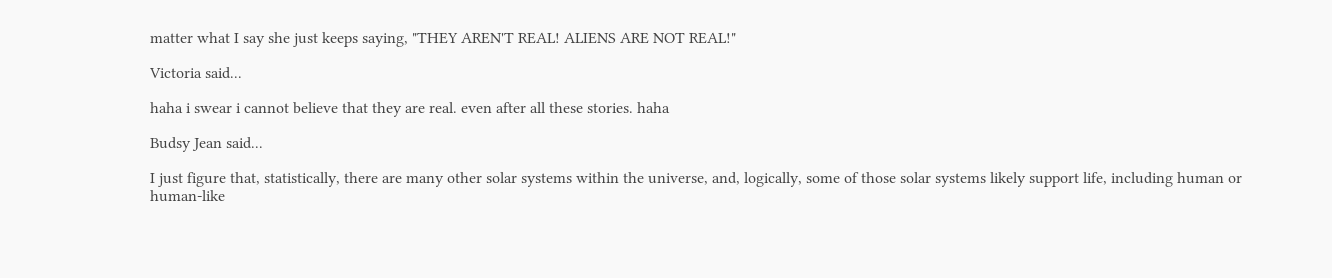matter what I say she just keeps saying, "THEY AREN'T REAL! ALIENS ARE NOT REAL!"

Victoria said...

haha i swear i cannot believe that they are real. even after all these stories. haha

Budsy Jean said...

I just figure that, statistically, there are many other solar systems within the universe, and, logically, some of those solar systems likely support life, including human or human-like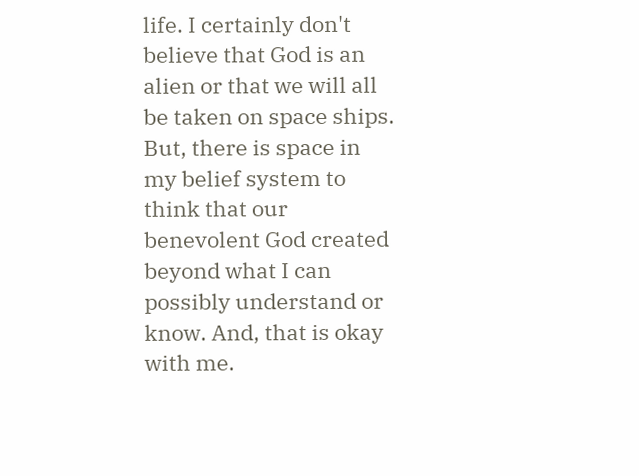life. I certainly don't believe that God is an alien or that we will all be taken on space ships. But, there is space in my belief system to think that our benevolent God created beyond what I can possibly understand or know. And, that is okay with me.